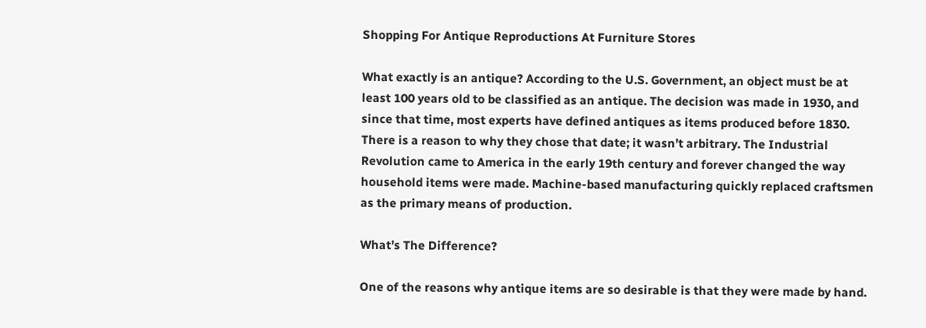Shopping For Antique Reproductions At Furniture Stores

What exactly is an antique? According to the U.S. Government, an object must be at least 100 years old to be classified as an antique. The decision was made in 1930, and since that time, most experts have defined antiques as items produced before 1830. There is a reason to why they chose that date; it wasn’t arbitrary. The Industrial Revolution came to America in the early 19th century and forever changed the way household items were made. Machine-based manufacturing quickly replaced craftsmen as the primary means of production.

What’s The Difference?

One of the reasons why antique items are so desirable is that they were made by hand.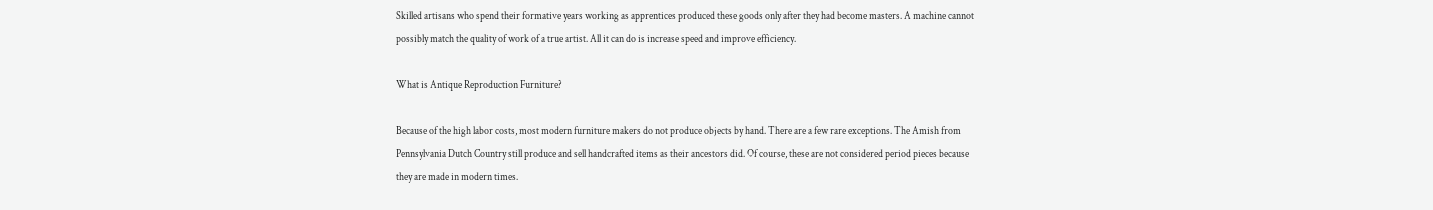Skilled artisans who spend their formative years working as apprentices produced these goods only after they had become masters. A machine cannot possibly match the quality of work of a true artist. All it can do is increase speed and improve efficiency.

What is Antique Reproduction Furniture?

Because of the high labor costs, most modern furniture makers do not produce objects by hand. There are a few rare exceptions. The Amish from Pennsylvania Dutch Country still produce and sell handcrafted items as their ancestors did. Of course, these are not considered period pieces because they are made in modern times.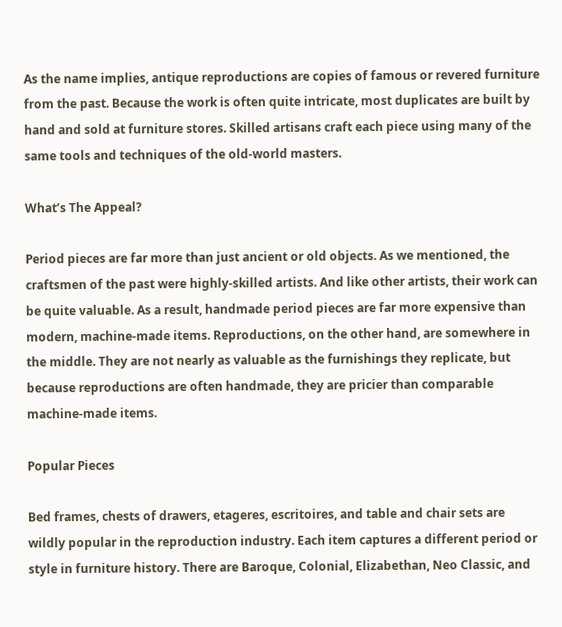As the name implies, antique reproductions are copies of famous or revered furniture from the past. Because the work is often quite intricate, most duplicates are built by hand and sold at furniture stores. Skilled artisans craft each piece using many of the same tools and techniques of the old-world masters.

What’s The Appeal?

Period pieces are far more than just ancient or old objects. As we mentioned, the craftsmen of the past were highly-skilled artists. And like other artists, their work can be quite valuable. As a result, handmade period pieces are far more expensive than modern, machine-made items. Reproductions, on the other hand, are somewhere in the middle. They are not nearly as valuable as the furnishings they replicate, but because reproductions are often handmade, they are pricier than comparable machine-made items.

Popular Pieces

Bed frames, chests of drawers, etageres, escritoires, and table and chair sets are wildly popular in the reproduction industry. Each item captures a different period or style in furniture history. There are Baroque, Colonial, Elizabethan, Neo Classic, and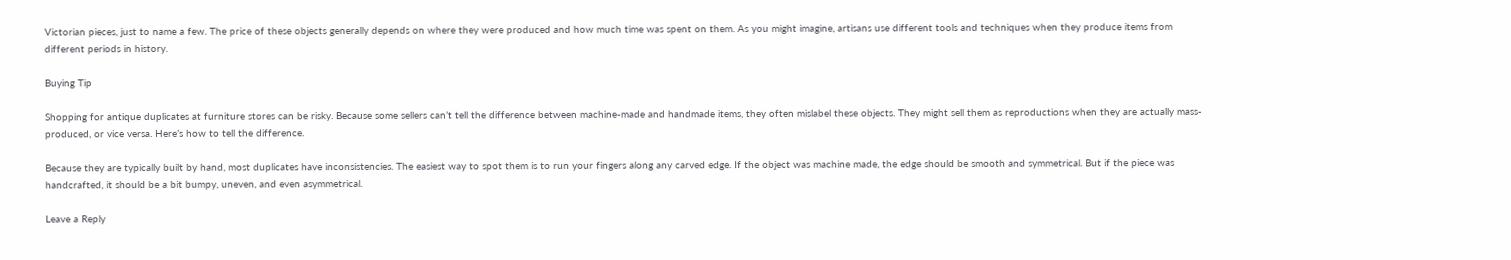Victorian pieces, just to name a few. The price of these objects generally depends on where they were produced and how much time was spent on them. As you might imagine, artisans use different tools and techniques when they produce items from different periods in history.

Buying Tip

Shopping for antique duplicates at furniture stores can be risky. Because some sellers can’t tell the difference between machine-made and handmade items, they often mislabel these objects. They might sell them as reproductions when they are actually mass-produced, or vice versa. Here’s how to tell the difference.

Because they are typically built by hand, most duplicates have inconsistencies. The easiest way to spot them is to run your fingers along any carved edge. If the object was machine made, the edge should be smooth and symmetrical. But if the piece was handcrafted, it should be a bit bumpy, uneven, and even asymmetrical.

Leave a Reply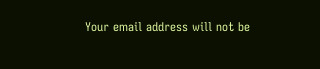Your email address will not be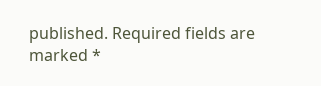published. Required fields are marked *